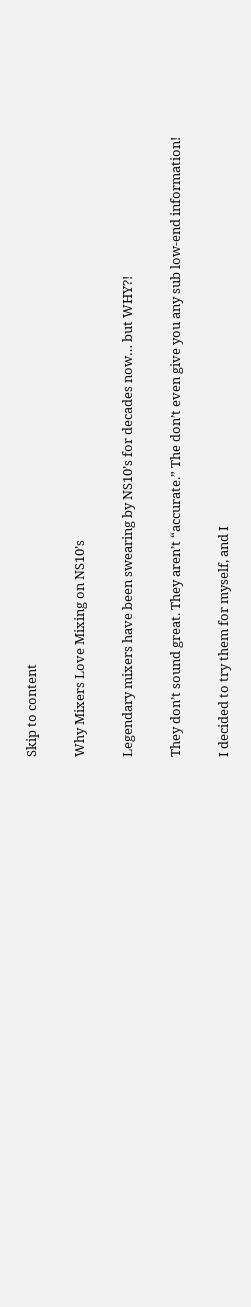Skip to content

Why Mixers Love Mixing on NS10’s

Legendary mixers have been swearing by NS10’s for decades now… but WHY?!

They don’t sound great. They aren’t “accurate.” The don’t even give you any sub low-end information!

I decided to try them for myself, and I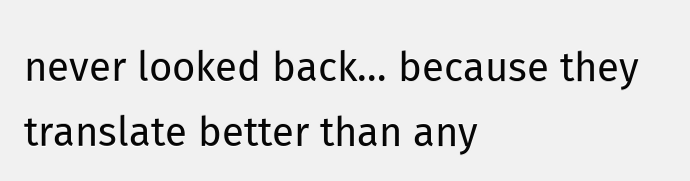never looked back… because they translate better than any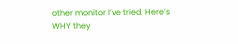other monitor I’ve tried. Here’s WHY they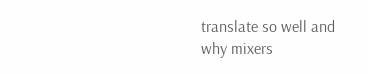translate so well and why mixers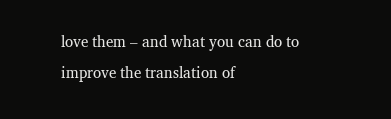love them – and what you can do to improve the translation of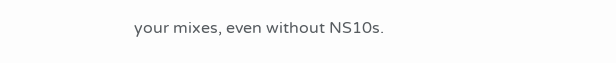your mixes, even without NS10s.